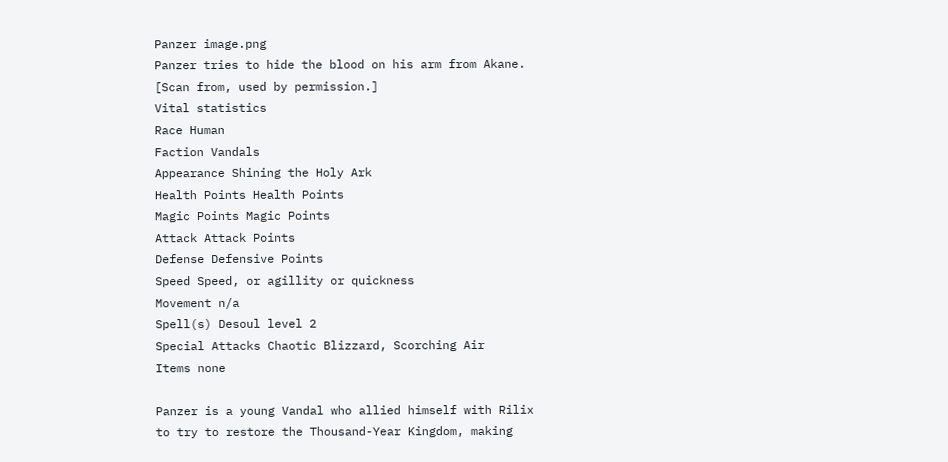Panzer image.png
Panzer tries to hide the blood on his arm from Akane.
[Scan from, used by permission.]
Vital statistics
Race Human
Faction Vandals
Appearance Shining the Holy Ark
Health Points Health Points
Magic Points Magic Points
Attack Attack Points
Defense Defensive Points
Speed Speed, or agillity or quickness
Movement n/a
Spell(s) Desoul level 2
Special Attacks Chaotic Blizzard, Scorching Air
Items none

Panzer is a young Vandal who allied himself with Rilix to try to restore the Thousand-Year Kingdom, making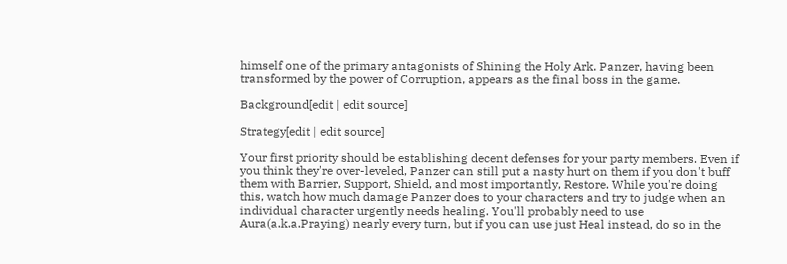himself one of the primary antagonists of Shining the Holy Ark. Panzer, having been transformed by the power of Corruption, appears as the final boss in the game.

Background[edit | edit source]

Strategy[edit | edit source]

Your first priority should be establishing decent defenses for your party members. Even if you think they're over-leveled, Panzer can still put a nasty hurt on them if you don't buff them with Barrier, Support, Shield, and most importantly, Restore. While you're doing this, watch how much damage Panzer does to your characters and try to judge when an individual character urgently needs healing. You'll probably need to use Aura(a.k.a.Praying) nearly every turn, but if you can use just Heal instead, do so in the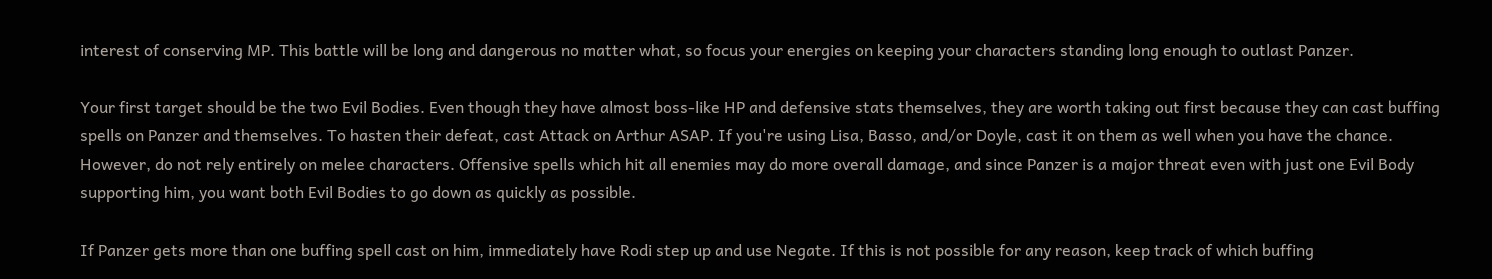interest of conserving MP. This battle will be long and dangerous no matter what, so focus your energies on keeping your characters standing long enough to outlast Panzer.

Your first target should be the two Evil Bodies. Even though they have almost boss-like HP and defensive stats themselves, they are worth taking out first because they can cast buffing spells on Panzer and themselves. To hasten their defeat, cast Attack on Arthur ASAP. If you're using Lisa, Basso, and/or Doyle, cast it on them as well when you have the chance. However, do not rely entirely on melee characters. Offensive spells which hit all enemies may do more overall damage, and since Panzer is a major threat even with just one Evil Body supporting him, you want both Evil Bodies to go down as quickly as possible.

If Panzer gets more than one buffing spell cast on him, immediately have Rodi step up and use Negate. If this is not possible for any reason, keep track of which buffing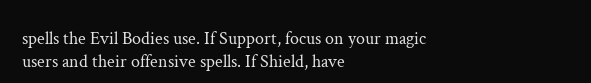spells the Evil Bodies use. If Support, focus on your magic users and their offensive spells. If Shield, have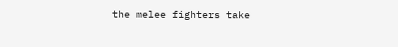the melee fighters take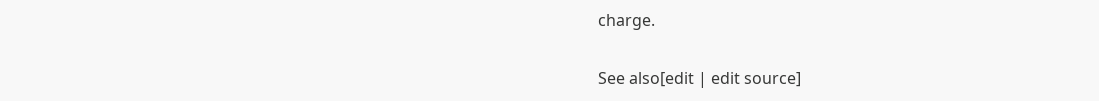charge.

See also[edit | edit source]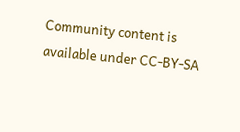Community content is available under CC-BY-SA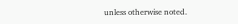unless otherwise noted.